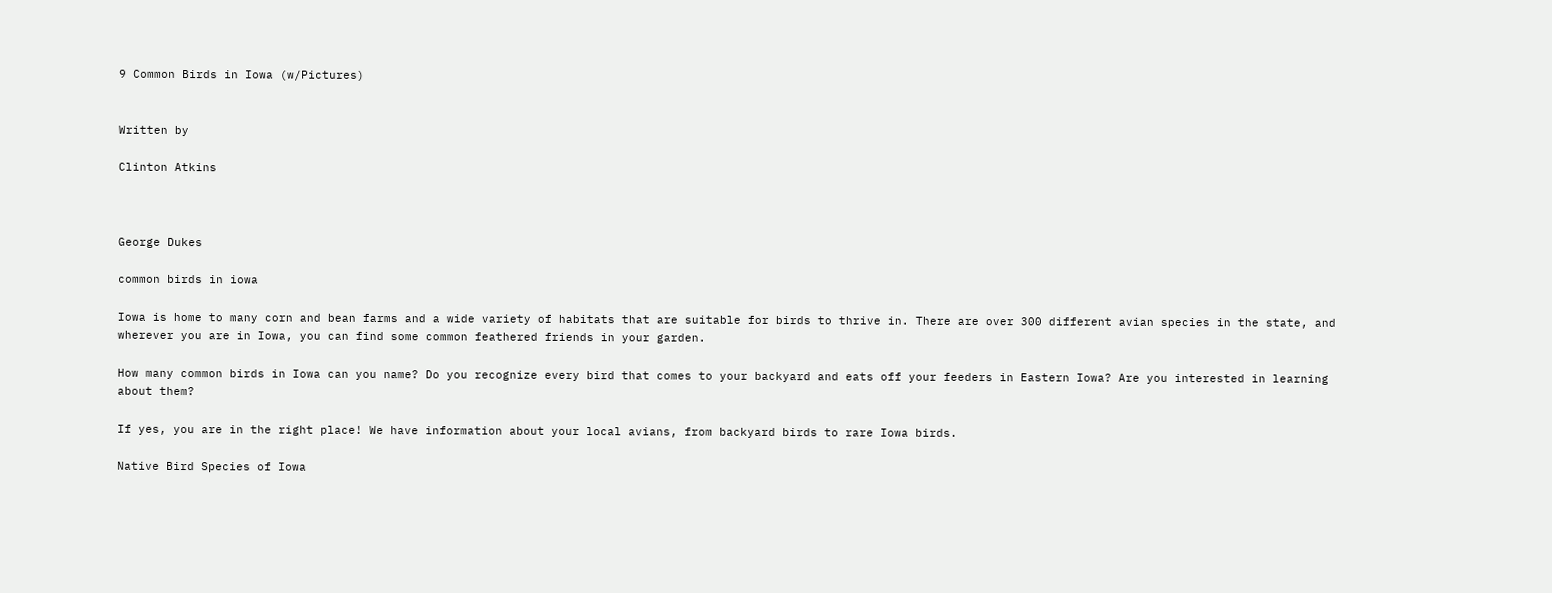9 Common Birds in Iowa (w/Pictures)


Written by

Clinton Atkins



George Dukes

common birds in iowa

Iowa is home to many corn and bean farms and a wide variety of habitats that are suitable for birds to thrive in. There are over 300 different avian species in the state, and wherever you are in Iowa, you can find some common feathered friends in your garden.

How many common birds in Iowa can you name? Do you recognize every bird that comes to your backyard and eats off your feeders in Eastern Iowa? Are you interested in learning about them?

If yes, you are in the right place! We have information about your local avians, from backyard birds to rare Iowa birds.

Native Bird Species of Iowa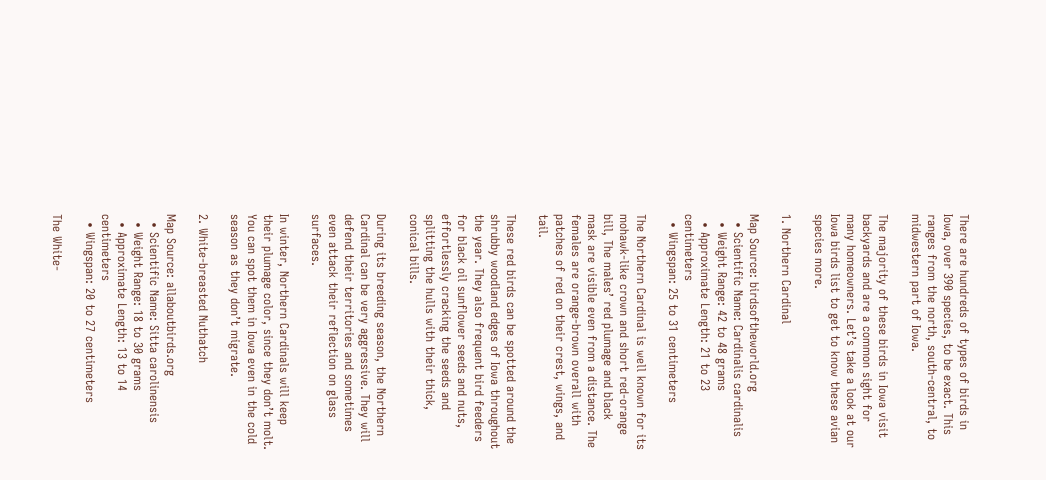There are hundreds of types of birds in Iowa, over 390 species, to be exact. This ranges from the north, south-central, to midwestern part of Iowa.

The majority of these birds in Iowa visit backyards and are a common sight for many homeowners. Let’s take a look at our Iowa birds list to get to know these avian species more.

1. Northern Cardinal

Map Source: birdsoftheworld.org
  • Scientific Name: Cardinalis cardinalis
  • Weight Range: 42 to 48 grams
  • Approximate Length: 21 to 23 centimeters
  • Wingspan: 25 to 31 centimeters

The Northern Cardinal is well known for its mohawk-like crown and short red-orange bill, The males’ red plumage and black mask are visible even from a distance. The females are orange-brown overall with patches of red on their crest, wings, and tail.

These red birds can be spotted around the shrubby woodland edges of Iowa throughout the year. They also frequent bird feeders for black oil sunflower seeds and nuts, effortlessly cracking the seeds and splitting the hulls with their thick, conical bills.

During its breeding season, the Northern Cardinal can be very aggressive. They will defend their territories and sometimes even attack their reflection on glass surfaces.

In winter, Northern Cardinals will keep their plumage color, since they don’t molt. You can spot them in Iowa even in the cold season as they don’t migrate.

2. White-breasted Nuthatch

Map Source: allaboutbirds.org
  • Scientific Name: Sitta carolinensis
  • Weight Range: 18 to 30 grams
  • Approximate Length: 13 to 14 centimeters
  • Wingspan: 20 to 27 centimeters

The White-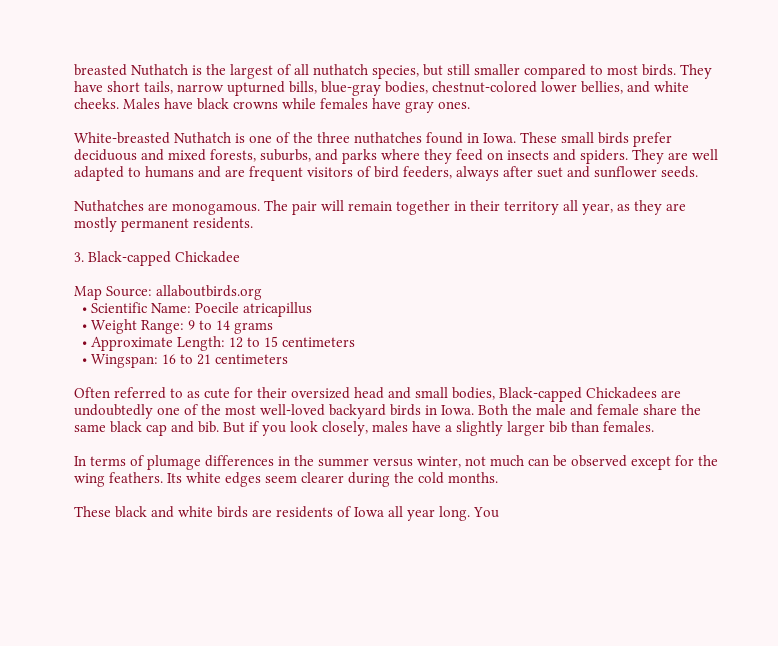breasted Nuthatch is the largest of all nuthatch species, but still smaller compared to most birds. They have short tails, narrow upturned bills, blue-gray bodies, chestnut-colored lower bellies, and white cheeks. Males have black crowns while females have gray ones.

White-breasted Nuthatch is one of the three nuthatches found in Iowa. These small birds prefer deciduous and mixed forests, suburbs, and parks where they feed on insects and spiders. They are well adapted to humans and are frequent visitors of bird feeders, always after suet and sunflower seeds.

Nuthatches are monogamous. The pair will remain together in their territory all year, as they are mostly permanent residents.

3. Black-capped Chickadee

Map Source: allaboutbirds.org
  • Scientific Name: Poecile atricapillus
  • Weight Range: 9 to 14 grams
  • Approximate Length: 12 to 15 centimeters
  • Wingspan: 16 to 21 centimeters

Often referred to as cute for their oversized head and small bodies, Black-capped Chickadees are undoubtedly one of the most well-loved backyard birds in Iowa. Both the male and female share the same black cap and bib. But if you look closely, males have a slightly larger bib than females.

In terms of plumage differences in the summer versus winter, not much can be observed except for the wing feathers. Its white edges seem clearer during the cold months.

These black and white birds are residents of Iowa all year long. You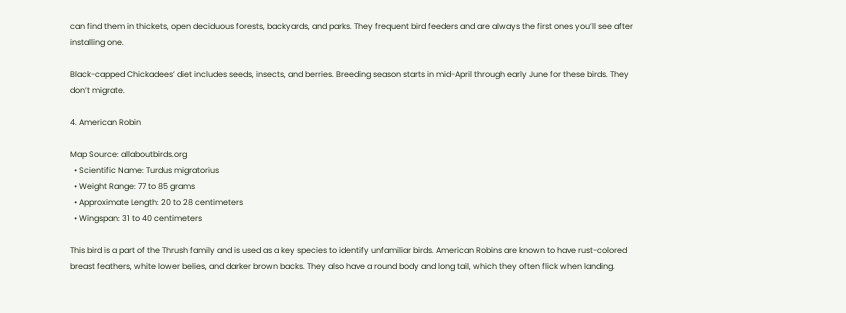can find them in thickets, open deciduous forests, backyards, and parks. They frequent bird feeders and are always the first ones you’ll see after installing one.

Black-capped Chickadees’ diet includes seeds, insects, and berries. Breeding season starts in mid-April through early June for these birds. They don’t migrate.

4. American Robin

Map Source: allaboutbirds.org
  • Scientific Name: Turdus migratorius
  • Weight Range: 77 to 85 grams
  • Approximate Length: 20 to 28 centimeters
  • Wingspan: 31 to 40 centimeters

This bird is a part of the Thrush family and is used as a key species to identify unfamiliar birds. American Robins are known to have rust-colored breast feathers, white lower belies, and darker brown backs. They also have a round body and long tail, which they often flick when landing.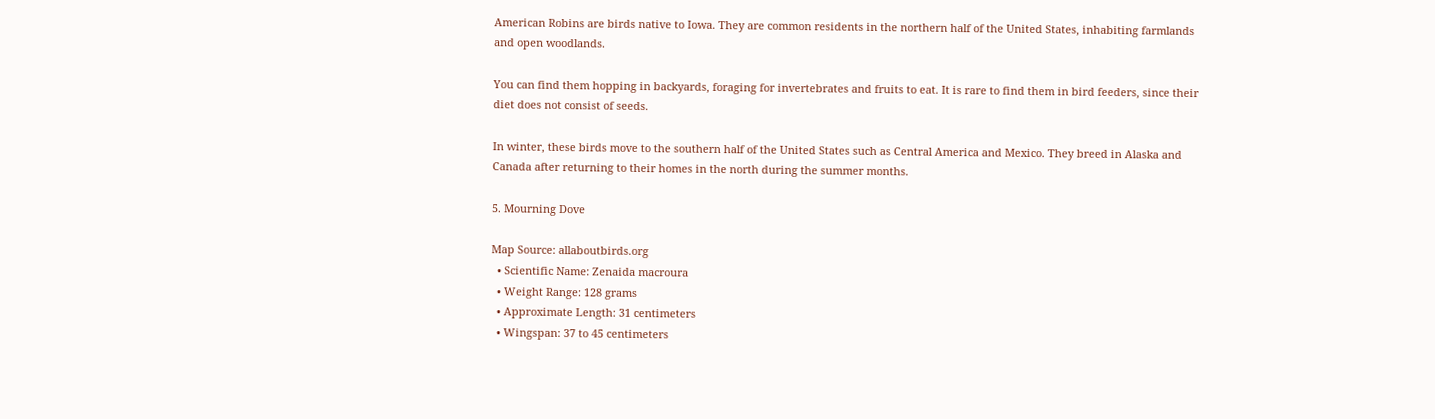American Robins are birds native to Iowa. They are common residents in the northern half of the United States, inhabiting farmlands and open woodlands.

You can find them hopping in backyards, foraging for invertebrates and fruits to eat. It is rare to find them in bird feeders, since their diet does not consist of seeds.

In winter, these birds move to the southern half of the United States such as Central America and Mexico. They breed in Alaska and Canada after returning to their homes in the north during the summer months.

5. Mourning Dove

Map Source: allaboutbirds.org
  • Scientific Name: Zenaida macroura
  • Weight Range: 128 grams
  • Approximate Length: 31 centimeters
  • Wingspan: 37 to 45 centimeters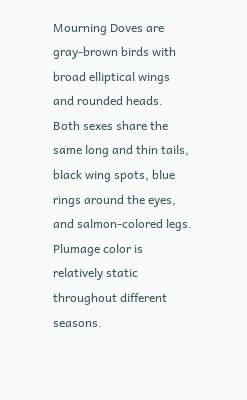Mourning Doves are gray-brown birds with broad elliptical wings and rounded heads. Both sexes share the same long and thin tails, black wing spots, blue rings around the eyes, and salmon-colored legs. Plumage color is relatively static throughout different seasons.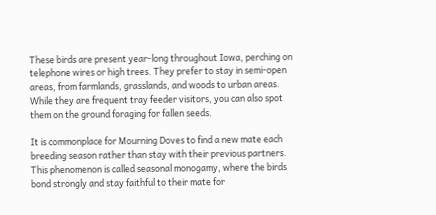These birds are present year-long throughout Iowa, perching on telephone wires or high trees. They prefer to stay in semi-open areas, from farmlands, grasslands, and woods to urban areas. While they are frequent tray feeder visitors, you can also spot them on the ground foraging for fallen seeds.

It is commonplace for Mourning Doves to find a new mate each breeding season rather than stay with their previous partners. This phenomenon is called seasonal monogamy, where the birds bond strongly and stay faithful to their mate for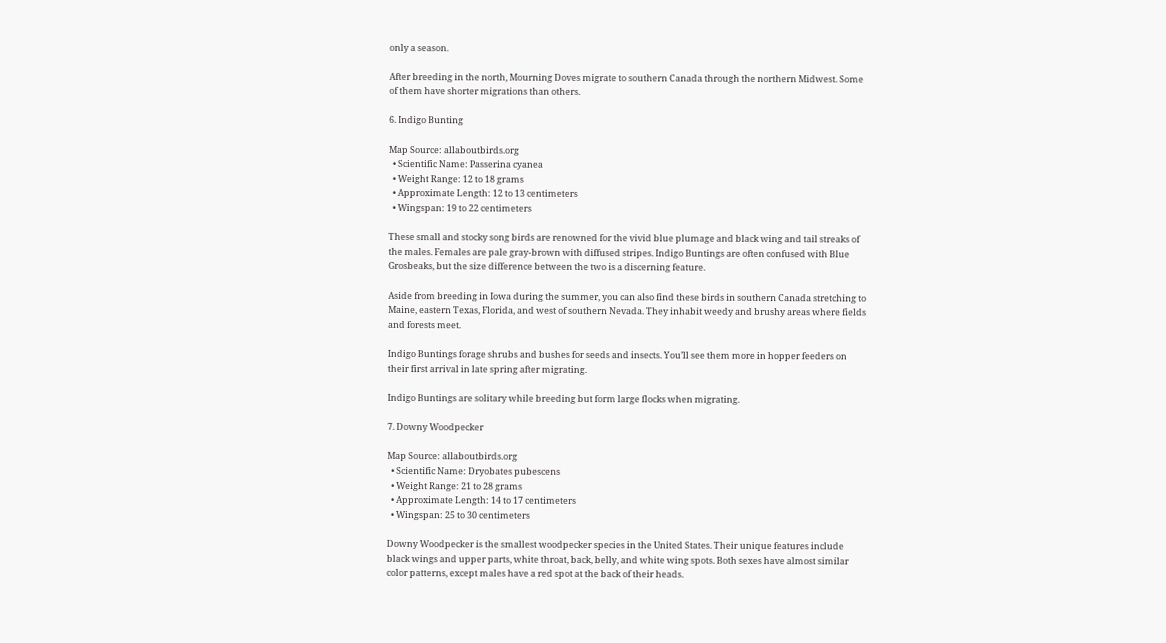only a season.

After breeding in the north, Mourning Doves migrate to southern Canada through the northern Midwest. Some of them have shorter migrations than others.

6. Indigo Bunting

Map Source: allaboutbirds.org
  • Scientific Name: Passerina cyanea
  • Weight Range: 12 to 18 grams
  • Approximate Length: 12 to 13 centimeters
  • Wingspan: 19 to 22 centimeters

These small and stocky song birds are renowned for the vivid blue plumage and black wing and tail streaks of the males. Females are pale gray-brown with diffused stripes. Indigo Buntings are often confused with Blue Grosbeaks, but the size difference between the two is a discerning feature.

Aside from breeding in Iowa during the summer, you can also find these birds in southern Canada stretching to Maine, eastern Texas, Florida, and west of southern Nevada. They inhabit weedy and brushy areas where fields and forests meet.

Indigo Buntings forage shrubs and bushes for seeds and insects. You’ll see them more in hopper feeders on their first arrival in late spring after migrating.

Indigo Buntings are solitary while breeding but form large flocks when migrating.

7. Downy Woodpecker

Map Source: allaboutbirds.org
  • Scientific Name: Dryobates pubescens
  • Weight Range: 21 to 28 grams
  • Approximate Length: 14 to 17 centimeters
  • Wingspan: 25 to 30 centimeters

Downy Woodpecker is the smallest woodpecker species in the United States. Their unique features include black wings and upper parts, white throat, back, belly, and white wing spots. Both sexes have almost similar color patterns, except males have a red spot at the back of their heads.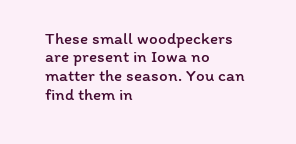These small woodpeckers are present in Iowa no matter the season. You can find them in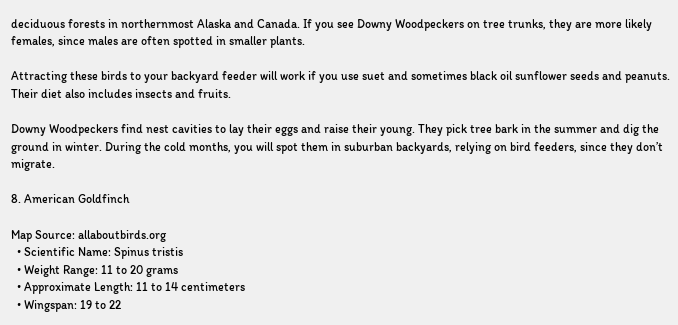deciduous forests in northernmost Alaska and Canada. If you see Downy Woodpeckers on tree trunks, they are more likely females, since males are often spotted in smaller plants.

Attracting these birds to your backyard feeder will work if you use suet and sometimes black oil sunflower seeds and peanuts. Their diet also includes insects and fruits.

Downy Woodpeckers find nest cavities to lay their eggs and raise their young. They pick tree bark in the summer and dig the ground in winter. During the cold months, you will spot them in suburban backyards, relying on bird feeders, since they don’t migrate.

8. American Goldfinch

Map Source: allaboutbirds.org
  • Scientific Name: Spinus tristis
  • Weight Range: 11 to 20 grams
  • Approximate Length: 11 to 14 centimeters
  • Wingspan: 19 to 22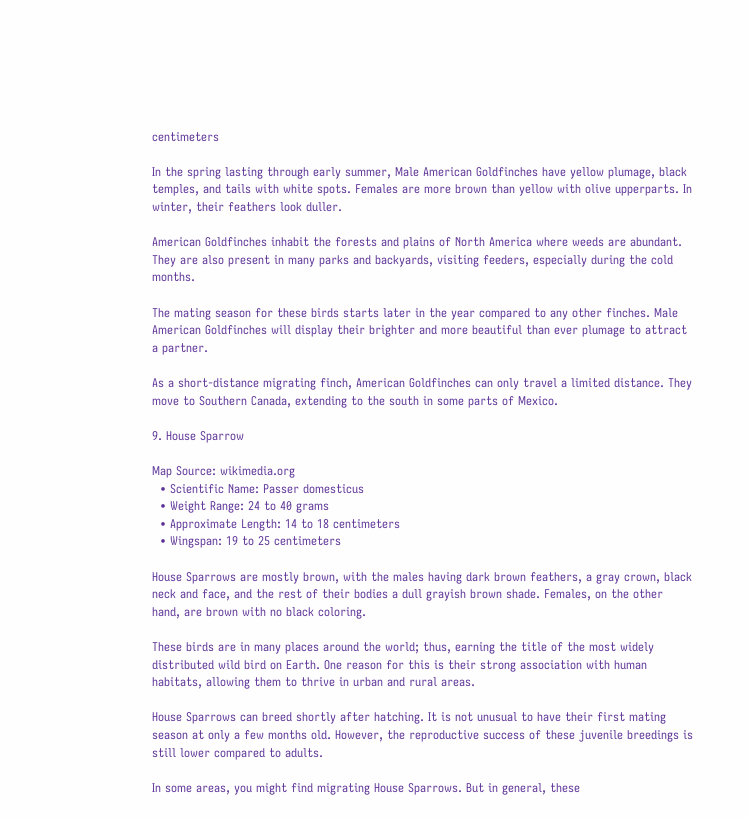centimeters

In the spring lasting through early summer, Male American Goldfinches have yellow plumage, black temples, and tails with white spots. Females are more brown than yellow with olive upperparts. In winter, their feathers look duller.

American Goldfinches inhabit the forests and plains of North America where weeds are abundant. They are also present in many parks and backyards, visiting feeders, especially during the cold months.

The mating season for these birds starts later in the year compared to any other finches. Male American Goldfinches will display their brighter and more beautiful than ever plumage to attract a partner.

As a short-distance migrating finch, American Goldfinches can only travel a limited distance. They move to Southern Canada, extending to the south in some parts of Mexico.

9. House Sparrow

Map Source: wikimedia.org
  • Scientific Name: Passer domesticus
  • Weight Range: 24 to 40 grams
  • Approximate Length: 14 to 18 centimeters
  • Wingspan: 19 to 25 centimeters

House Sparrows are mostly brown, with the males having dark brown feathers, a gray crown, black neck and face, and the rest of their bodies a dull grayish brown shade. Females, on the other hand, are brown with no black coloring.

These birds are in many places around the world; thus, earning the title of the most widely distributed wild bird on Earth. One reason for this is their strong association with human habitats, allowing them to thrive in urban and rural areas.

House Sparrows can breed shortly after hatching. It is not unusual to have their first mating season at only a few months old. However, the reproductive success of these juvenile breedings is still lower compared to adults.

In some areas, you might find migrating House Sparrows. But in general, these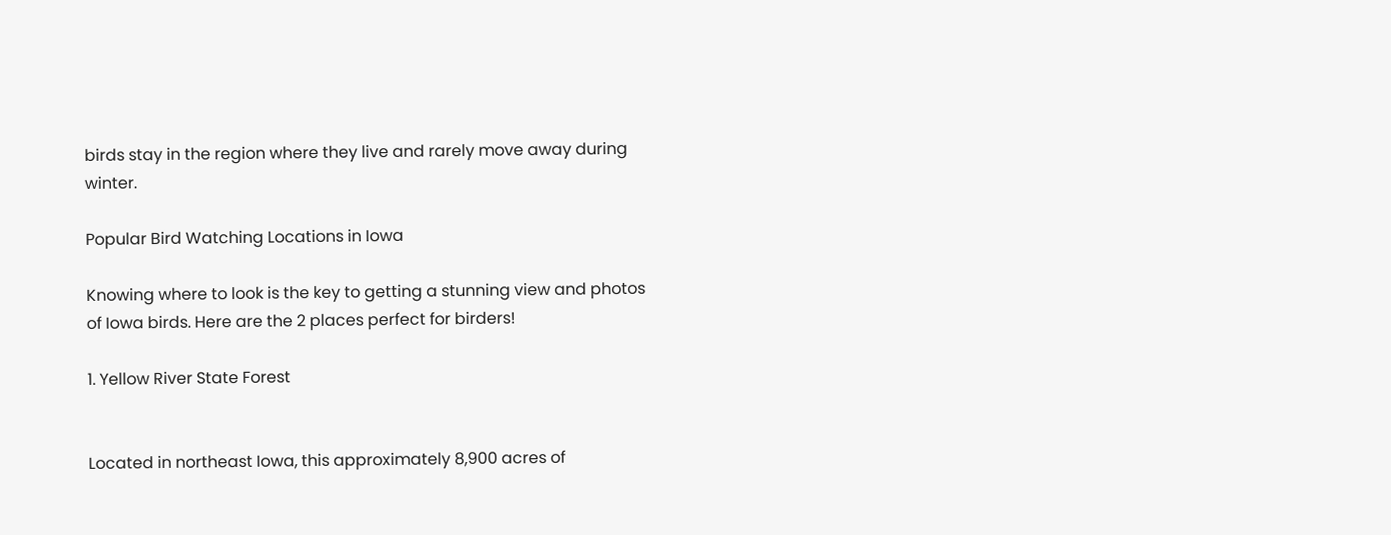birds stay in the region where they live and rarely move away during winter.

Popular Bird Watching Locations in Iowa

Knowing where to look is the key to getting a stunning view and photos of Iowa birds. Here are the 2 places perfect for birders!

1. Yellow River State Forest


Located in northeast Iowa, this approximately 8,900 acres of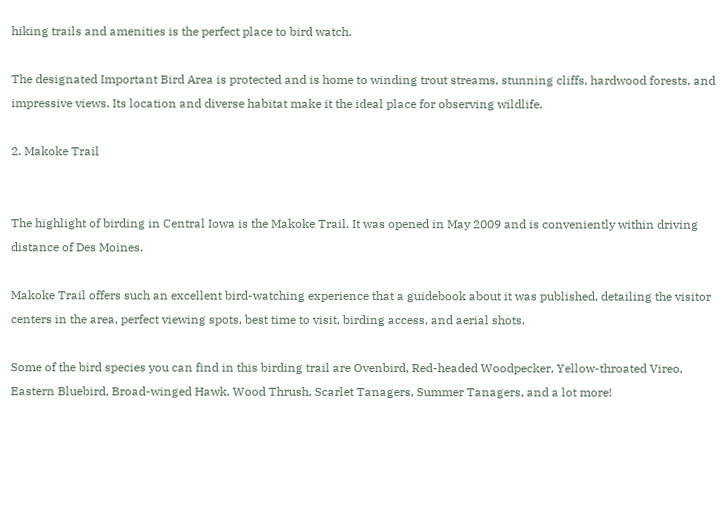hiking trails and amenities is the perfect place to bird watch.

The designated Important Bird Area is protected and is home to winding trout streams, stunning cliffs, hardwood forests, and impressive views. Its location and diverse habitat make it the ideal place for observing wildlife.

2. Makoke Trail


The highlight of birding in Central Iowa is the Makoke Trail. It was opened in May 2009 and is conveniently within driving distance of Des Moines.

Makoke Trail offers such an excellent bird-watching experience that a guidebook about it was published, detailing the visitor centers in the area, perfect viewing spots, best time to visit, birding access, and aerial shots.

Some of the bird species you can find in this birding trail are Ovenbird, Red-headed Woodpecker, Yellow-throated Vireo, Eastern Bluebird, Broad-winged Hawk, Wood Thrush, Scarlet Tanagers, Summer Tanagers, and a lot more!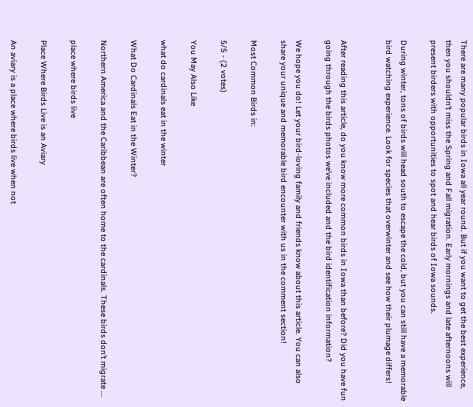There are many popular birds in Iowa all year round. But if you want to get the best experience, then you shouldn’t miss the Spring and Fall migration. Early mornings and late afternoons will present birders with opportunities to spot and hear birds of Iowa sounds.

During winter, tons of birds will head south to escape the cold, but you can still have a memorable bird watching experience. Look for species that overwinter and see how their plumage differs!


After reading this article, do you know more common birds in Iowa than before? Did you have fun going through the birds photos we’ve included and the bird identification information?

We hope you do! Let your bird-loving family and friends know about this article. You can also share your unique and memorable bird encounter with us in the comment section!

Most Common Birds in:

5/5 - (2 votes)

You May Also Like

what do cardinals eat in the winter

What Do Cardinals Eat in the Winter?

Northern America and the Caribbean are often home to the cardinals. These birds don’t migrate ...

place where birds live

Place Where Birds Live is an Aviary

An aviary is a place where birds live when not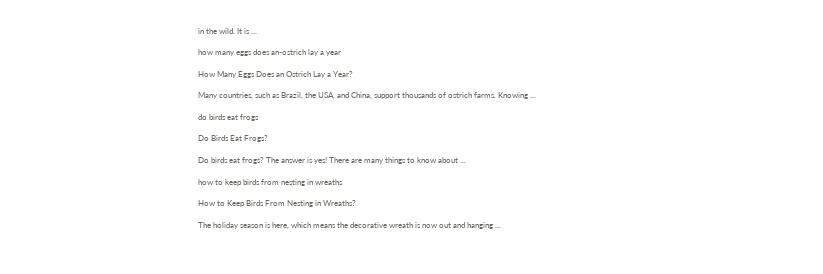in the wild. It is ...

how many eggs does an-ostrich lay a year

How Many Eggs Does an Ostrich Lay a Year?

Many countries, such as Brazil, the USA, and China, support thousands of ostrich farms. Knowing ...

do birds eat frogs

Do Birds Eat Frogs?

Do birds eat frogs? The answer is yes! There are many things to know about ...

how to keep birds from nesting in wreaths

How to Keep Birds From Nesting in Wreaths?

The holiday season is here, which means the decorative wreath is now out and hanging ...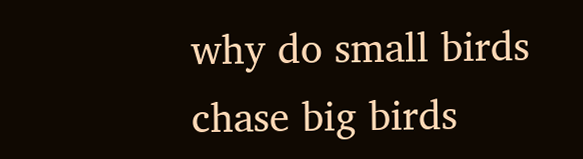why do small birds chase big birds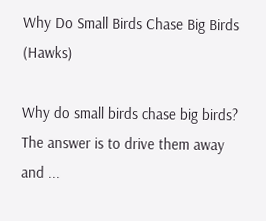Why Do Small Birds Chase Big Birds (Hawks)

Why do small birds chase big birds? The answer is to drive them away and ...